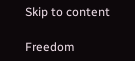Skip to content

Freedom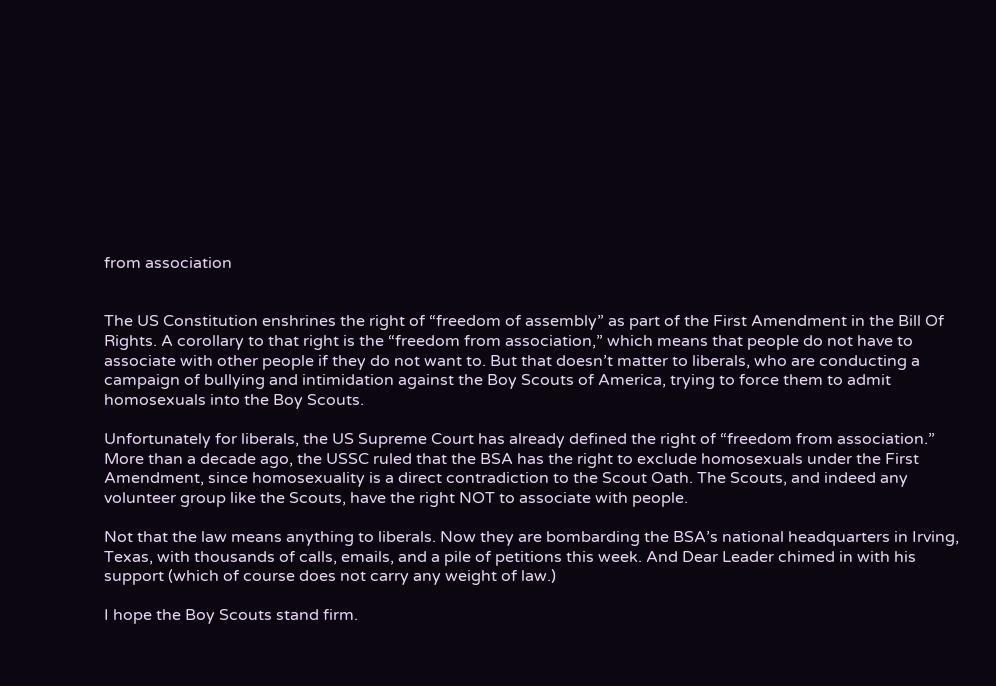from association


The US Constitution enshrines the right of “freedom of assembly” as part of the First Amendment in the Bill Of Rights. A corollary to that right is the “freedom from association,” which means that people do not have to associate with other people if they do not want to. But that doesn’t matter to liberals, who are conducting a campaign of bullying and intimidation against the Boy Scouts of America, trying to force them to admit homosexuals into the Boy Scouts.

Unfortunately for liberals, the US Supreme Court has already defined the right of “freedom from association.” More than a decade ago, the USSC ruled that the BSA has the right to exclude homosexuals under the First Amendment, since homosexuality is a direct contradiction to the Scout Oath. The Scouts, and indeed any volunteer group like the Scouts, have the right NOT to associate with people.

Not that the law means anything to liberals. Now they are bombarding the BSA’s national headquarters in Irving, Texas, with thousands of calls, emails, and a pile of petitions this week. And Dear Leader chimed in with his support (which of course does not carry any weight of law.)

I hope the Boy Scouts stand firm.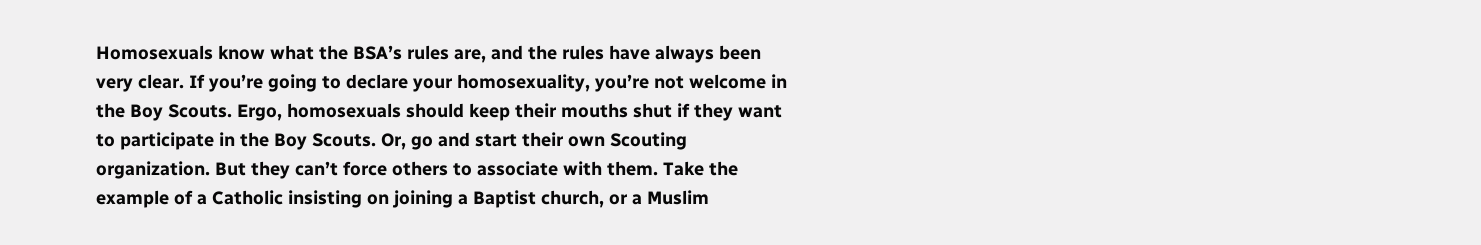Homosexuals know what the BSA’s rules are, and the rules have always been very clear. If you’re going to declare your homosexuality, you’re not welcome in the Boy Scouts. Ergo, homosexuals should keep their mouths shut if they want to participate in the Boy Scouts. Or, go and start their own Scouting organization. But they can’t force others to associate with them. Take the example of a Catholic insisting on joining a Baptist church, or a Muslim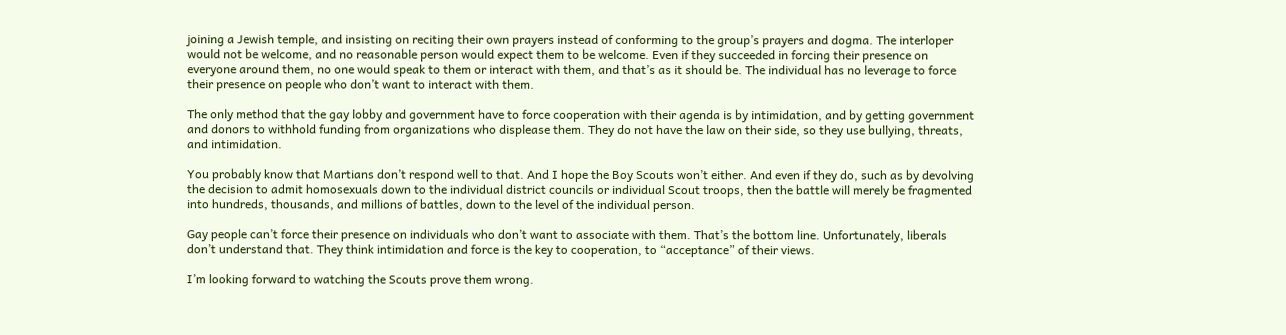joining a Jewish temple, and insisting on reciting their own prayers instead of conforming to the group’s prayers and dogma. The interloper would not be welcome, and no reasonable person would expect them to be welcome. Even if they succeeded in forcing their presence on everyone around them, no one would speak to them or interact with them, and that’s as it should be. The individual has no leverage to force their presence on people who don’t want to interact with them.

The only method that the gay lobby and government have to force cooperation with their agenda is by intimidation, and by getting government and donors to withhold funding from organizations who displease them. They do not have the law on their side, so they use bullying, threats, and intimidation.

You probably know that Martians don’t respond well to that. And I hope the Boy Scouts won’t either. And even if they do, such as by devolving the decision to admit homosexuals down to the individual district councils or individual Scout troops, then the battle will merely be fragmented into hundreds, thousands, and millions of battles, down to the level of the individual person.

Gay people can’t force their presence on individuals who don’t want to associate with them. That’s the bottom line. Unfortunately, liberals don’t understand that. They think intimidation and force is the key to cooperation, to “acceptance” of their views.

I’m looking forward to watching the Scouts prove them wrong.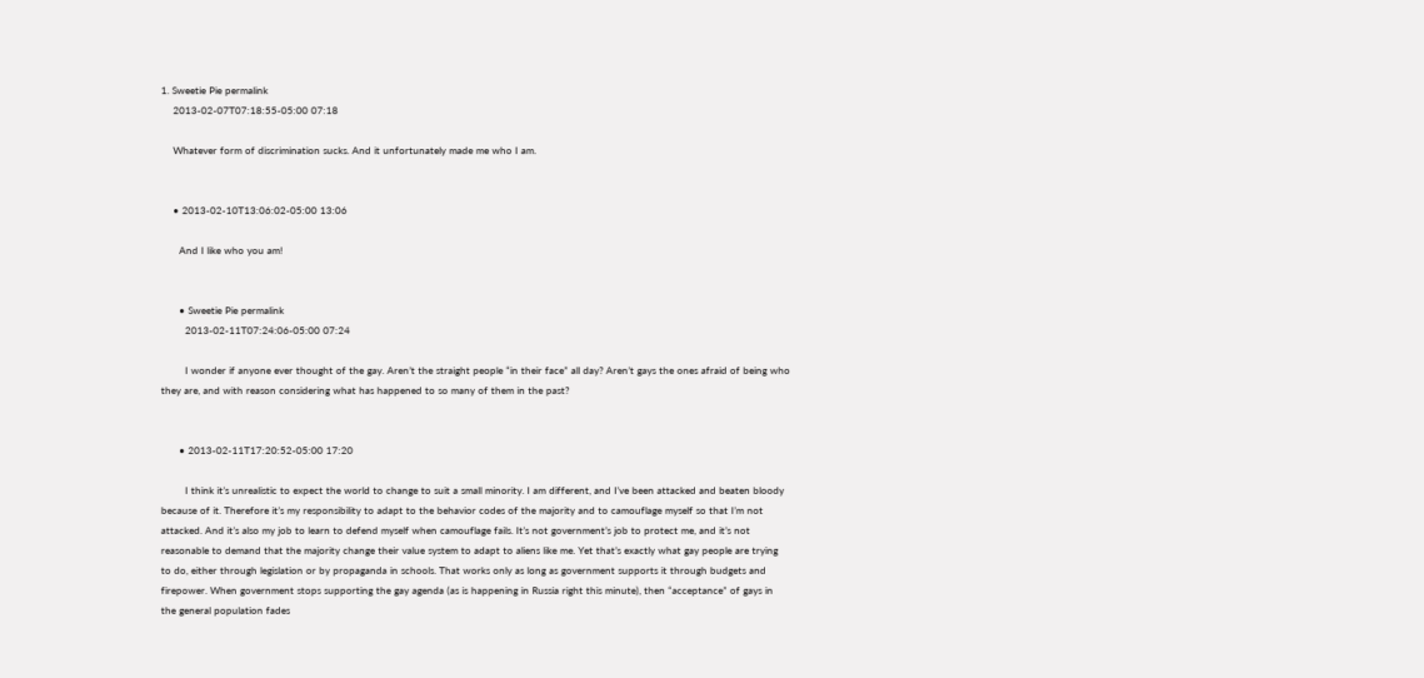1. Sweetie Pie permalink
    2013-02-07T07:18:55-05:00 07:18

    Whatever form of discrimination sucks. And it unfortunately made me who I am.


    • 2013-02-10T13:06:02-05:00 13:06

      And I like who you am!


      • Sweetie Pie permalink
        2013-02-11T07:24:06-05:00 07:24

        I wonder if anyone ever thought of the gay. Aren’t the straight people “in their face” all day? Aren’t gays the ones afraid of being who they are, and with reason considering what has happened to so many of them in the past?


      • 2013-02-11T17:20:52-05:00 17:20

        I think it’s unrealistic to expect the world to change to suit a small minority. I am different, and I’ve been attacked and beaten bloody because of it. Therefore it’s my responsibility to adapt to the behavior codes of the majority and to camouflage myself so that I’m not attacked. And it’s also my job to learn to defend myself when camouflage fails. It’s not government’s job to protect me, and it’s not reasonable to demand that the majority change their value system to adapt to aliens like me. Yet that’s exactly what gay people are trying to do, either through legislation or by propaganda in schools. That works only as long as government supports it through budgets and firepower. When government stops supporting the gay agenda (as is happening in Russia right this minute), then “acceptance” of gays in the general population fades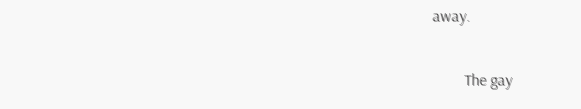away.

        The gay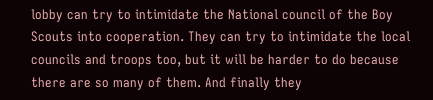lobby can try to intimidate the National council of the Boy Scouts into cooperation. They can try to intimidate the local councils and troops too, but it will be harder to do because there are so many of them. And finally they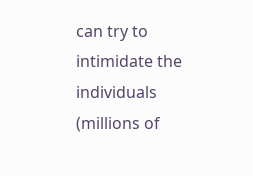can try to intimidate the individuals (millions of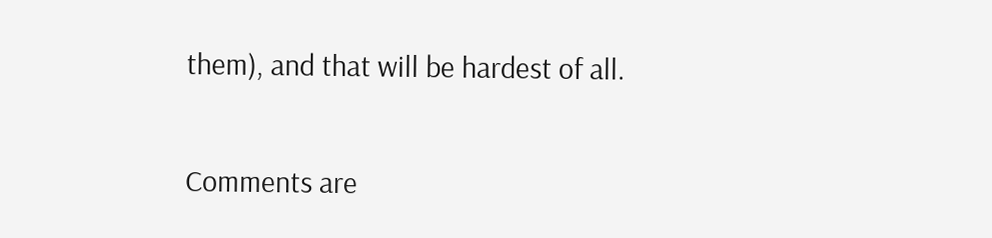them), and that will be hardest of all.


Comments are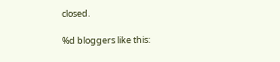closed.

%d bloggers like this: